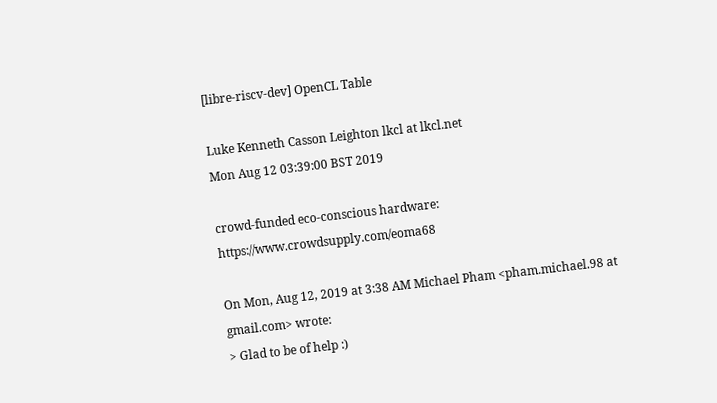[libre-riscv-dev] OpenCL Table

Luke Kenneth Casson Leighton lkcl at lkcl.net
Mon Aug 12 03:39:00 BST 2019

crowd-funded eco-conscious hardware: https://www.crowdsupply.com/eoma68

On Mon, Aug 12, 2019 at 3:38 AM Michael Pham <pham.michael.98 at gmail.com> wrote:
> Glad to be of help :)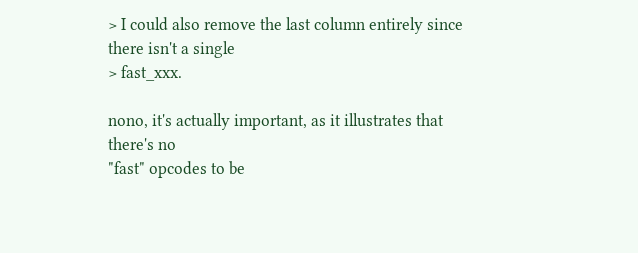> I could also remove the last column entirely since there isn't a single
> fast_xxx.

nono, it's actually important, as it illustrates that there's no
"fast" opcodes to be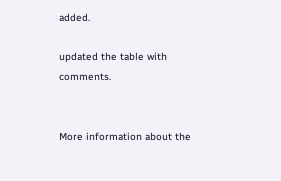added.

updated the table with comments.


More information about the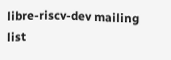libre-riscv-dev mailing list